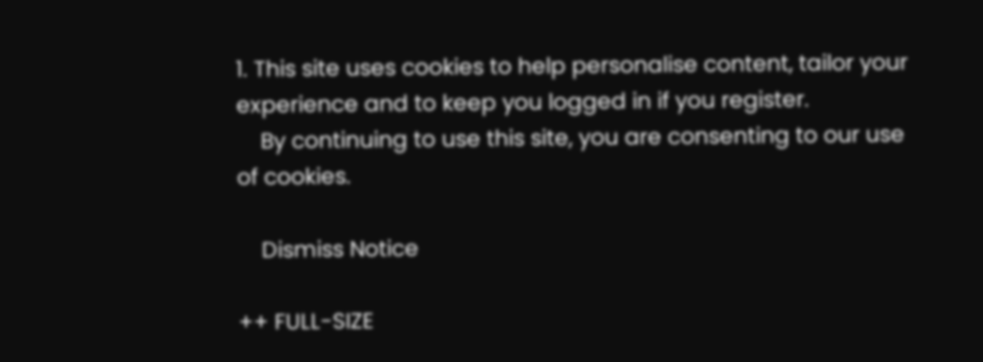1. This site uses cookies to help personalise content, tailor your experience and to keep you logged in if you register.
    By continuing to use this site, you are consenting to our use of cookies.

    Dismiss Notice

++ FULL-SIZE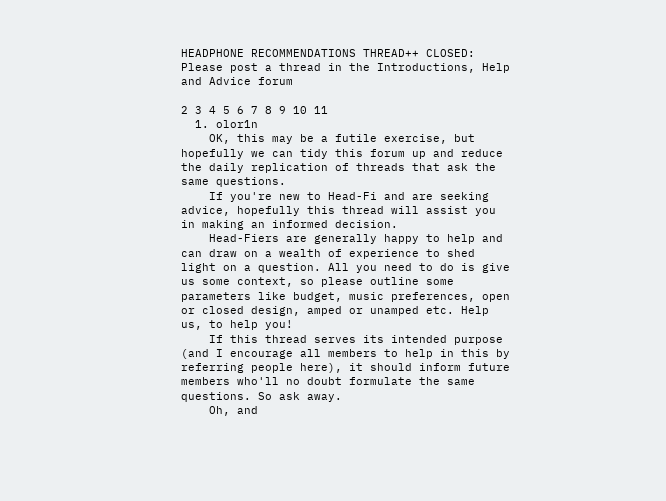HEADPHONE RECOMMENDATIONS THREAD++ CLOSED: Please post a thread in the Introductions, Help and Advice forum

2 3 4 5 6 7 8 9 10 11
  1. olor1n
    OK, this may be a futile exercise, but hopefully we can tidy this forum up and reduce the daily replication of threads that ask the same questions.
    If you're new to Head-Fi and are seeking advice, hopefully this thread will assist you in making an informed decision.
    Head-Fiers are generally happy to help and can draw on a wealth of experience to shed light on a question. All you need to do is give us some context, so please outline some parameters like budget, music preferences, open or closed design, amped or unamped etc. Help us, to help you!
    If this thread serves its intended purpose (and I encourage all members to help in this by referring people here), it should inform future members who'll no doubt formulate the same questions. So ask away.
    Oh, and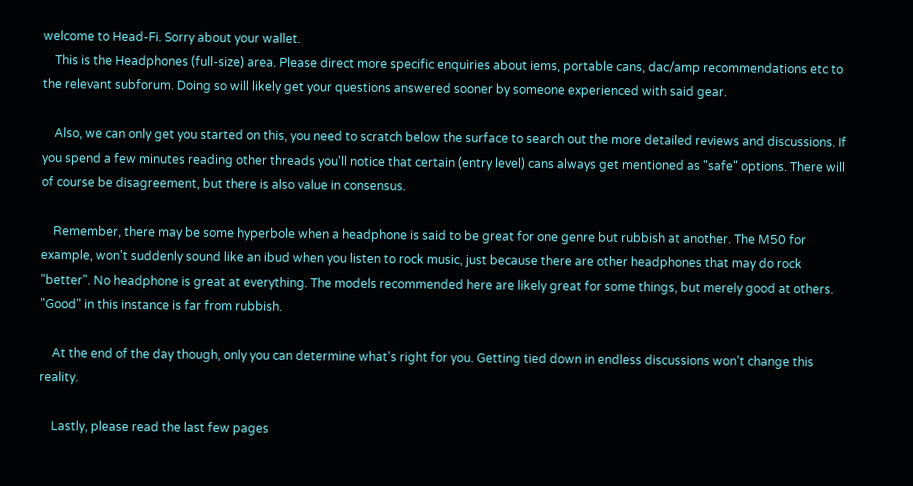welcome to Head-Fi. Sorry about your wallet.
    This is the Headphones (full-size) area. Please direct more specific enquiries about iems, portable cans, dac/amp recommendations etc to the relevant subforum. Doing so will likely get your questions answered sooner by someone experienced with said gear.

    Also, we can only get you started on this, you need to scratch below the surface to search out the more detailed reviews and discussions. If you spend a few minutes reading other threads you'll notice that certain (entry level) cans always get mentioned as "safe" options. There will of course be disagreement, but there is also value in consensus.

    Remember, there may be some hyperbole when a headphone is said to be great for one genre but rubbish at another. The M50 for example, won't suddenly sound like an ibud when you listen to rock music, just because there are other headphones that may do rock "better". No headphone is great at everything. The models recommended here are likely great for some things, but merely good at others. "Good" in this instance is far from rubbish.

    At the end of the day though, only you can determine what's right for you. Getting tied down in endless discussions won't change this reality.

    Lastly, please read the last few pages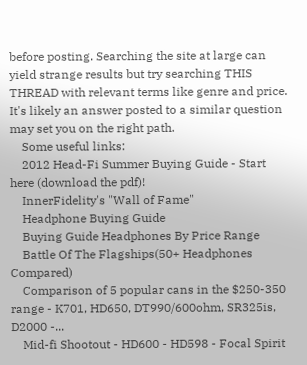before posting. Searching the site at large can yield strange results but try searching THIS THREAD with relevant terms like genre and price. It's likely an answer posted to a similar question may set you on the right path.
    Some useful links:
    2012 Head-Fi Summer Buying Guide - Start here (download the pdf)!
    InnerFidelity's "Wall of Fame"
    Headphone Buying Guide
    Buying Guide Headphones By Price Range
    Battle Of The Flagships(50+ Headphones Compared)
    Comparison of 5 popular cans in the $250-350 range - K701, HD650, DT990/600ohm, SR325is, D2000 -...
    Mid-fi Shootout - HD600 - HD598 - Focal Spirit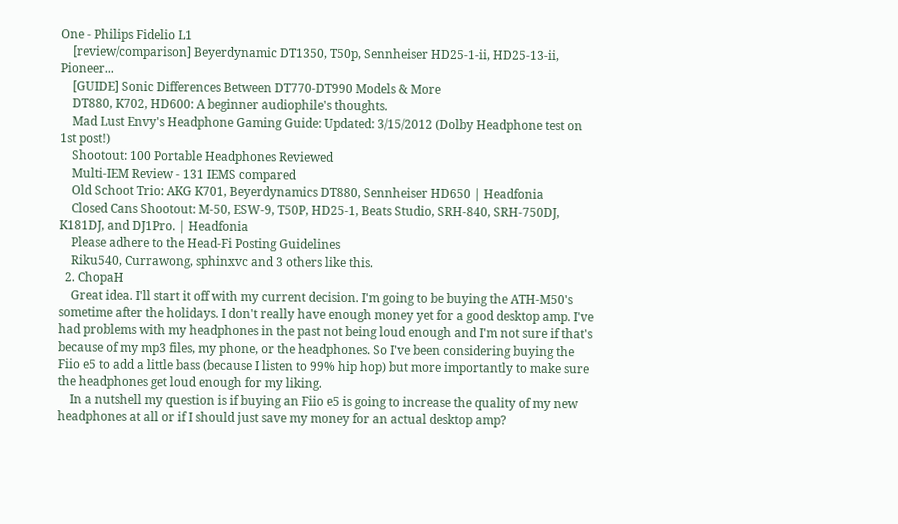One - Philips Fidelio L1
    [review/comparison] Beyerdynamic DT1350, T50p, Sennheiser HD25-1-ii, HD25-13-ii, Pioneer...
    [GUIDE] Sonic Differences Between DT770-DT990 Models & More
    DT880, K702, HD600: A beginner audiophile's thoughts.
    Mad Lust Envy's Headphone Gaming Guide: Updated: 3/15/2012 (Dolby Headphone test on 1st post!)
    Shootout: 100 Portable Headphones Reviewed
    Multi-IEM Review - 131 IEMS compared
    Old Schoot Trio: AKG K701, Beyerdynamics DT880, Sennheiser HD650 | Headfonia
    Closed Cans Shootout: M-50, ESW-9, T50P, HD25-1, Beats Studio, SRH-840, SRH-750DJ, K181DJ, and DJ1Pro. | Headfonia
    Please adhere to the Head-Fi Posting Guidelines
    Riku540, Currawong, sphinxvc and 3 others like this.
  2. ChopaH
    Great idea. I'll start it off with my current decision. I'm going to be buying the ATH-M50's sometime after the holidays. I don't really have enough money yet for a good desktop amp. I've had problems with my headphones in the past not being loud enough and I'm not sure if that's because of my mp3 files, my phone, or the headphones. So I've been considering buying the Fiio e5 to add a little bass (because I listen to 99% hip hop) but more importantly to make sure the headphones get loud enough for my liking.
    In a nutshell my question is if buying an Fiio e5 is going to increase the quality of my new headphones at all or if I should just save my money for an actual desktop amp?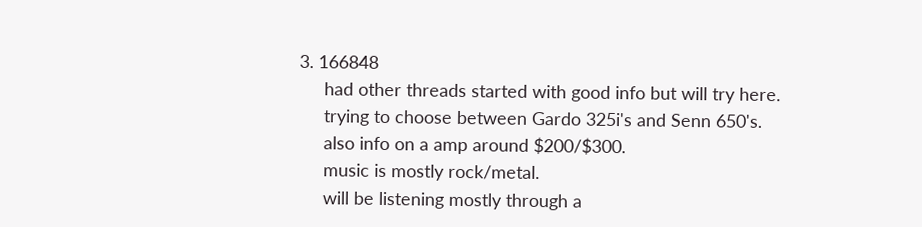3. 166848
     had other threads started with good info but will try here.
     trying to choose between Gardo 325i's and Senn 650's.
     also info on a amp around $200/$300.
     music is mostly rock/metal.
     will be listening mostly through a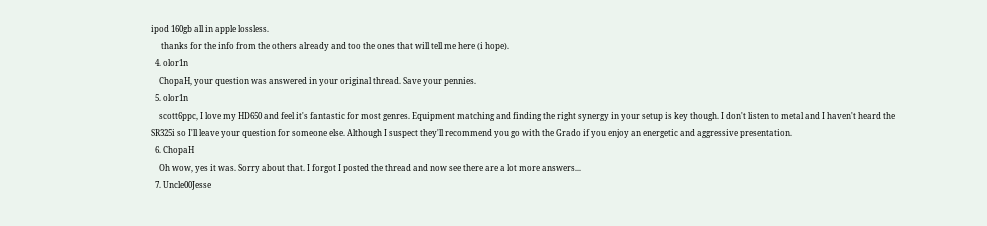ipod 160gb all in apple lossless.
     thanks for the info from the others already and too the ones that will tell me here (i hope).
  4. olor1n
    ChopaH, your question was answered in your original thread. Save your pennies.
  5. olor1n
    scott6ppc, I love my HD650 and feel it's fantastic for most genres. Equipment matching and finding the right synergy in your setup is key though. I don't listen to metal and I haven't heard the SR325i so I'll leave your question for someone else. Although I suspect they'll recommend you go with the Grado if you enjoy an energetic and aggressive presentation.
  6. ChopaH
    Oh wow, yes it was. Sorry about that. I forgot I posted the thread and now see there are a lot more answers...
  7. Uncle00Jesse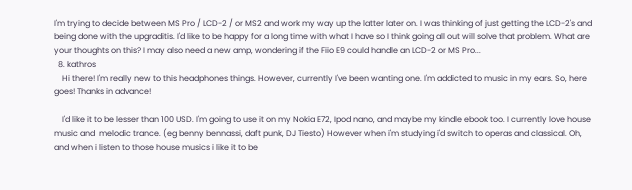I'm trying to decide between MS Pro / LCD-2 / or MS2 and work my way up the latter later on. I was thinking of just getting the LCD-2's and being done with the upgraditis. I'd like to be happy for a long time with what I have so I think going all out will solve that problem. What are your thoughts on this? I may also need a new amp, wondering if the Fiio E9 could handle an LCD-2 or MS Pro...
  8. kathros
    Hi there! I'm really new to this headphones things. However, currently I've been wanting one. I'm addicted to music in my ears. So, here goes! Thanks in advance!

    I'd like it to be lesser than 100 USD. I'm going to use it on my Nokia E72, Ipod nano, and maybe my kindle ebook too. I currently love house music and  melodic trance. (eg benny bennassi, daft punk, DJ Tiesto) However when i'm studying i'd switch to operas and classical. Oh, and when i listen to those house musics i like it to be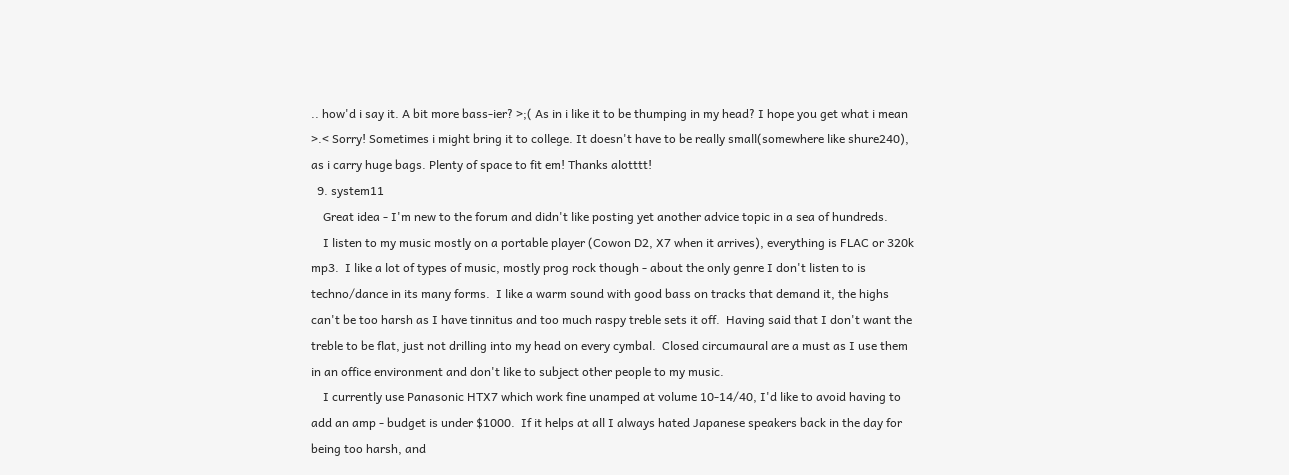.. how'd i say it. A bit more bass-ier? >;( As in i like it to be thumping in my head? I hope you get what i mean >.< Sorry! Sometimes i might bring it to college. It doesn't have to be really small(somewhere like shure240), as i carry huge bags. Plenty of space to fit em! Thanks alotttt!
  9. system11
    Great idea - I'm new to the forum and didn't like posting yet another advice topic in a sea of hundreds.
    I listen to my music mostly on a portable player (Cowon D2, X7 when it arrives), everything is FLAC or 320k mp3.  I like a lot of types of music, mostly prog rock though - about the only genre I don't listen to is techno/dance in its many forms.  I like a warm sound with good bass on tracks that demand it, the highs can't be too harsh as I have tinnitus and too much raspy treble sets it off.  Having said that I don't want the treble to be flat, just not drilling into my head on every cymbal.  Closed circumaural are a must as I use them in an office environment and don't like to subject other people to my music.
    I currently use Panasonic HTX7 which work fine unamped at volume 10-14/40, I'd like to avoid having to add an amp - budget is under $1000.  If it helps at all I always hated Japanese speakers back in the day for being too harsh, and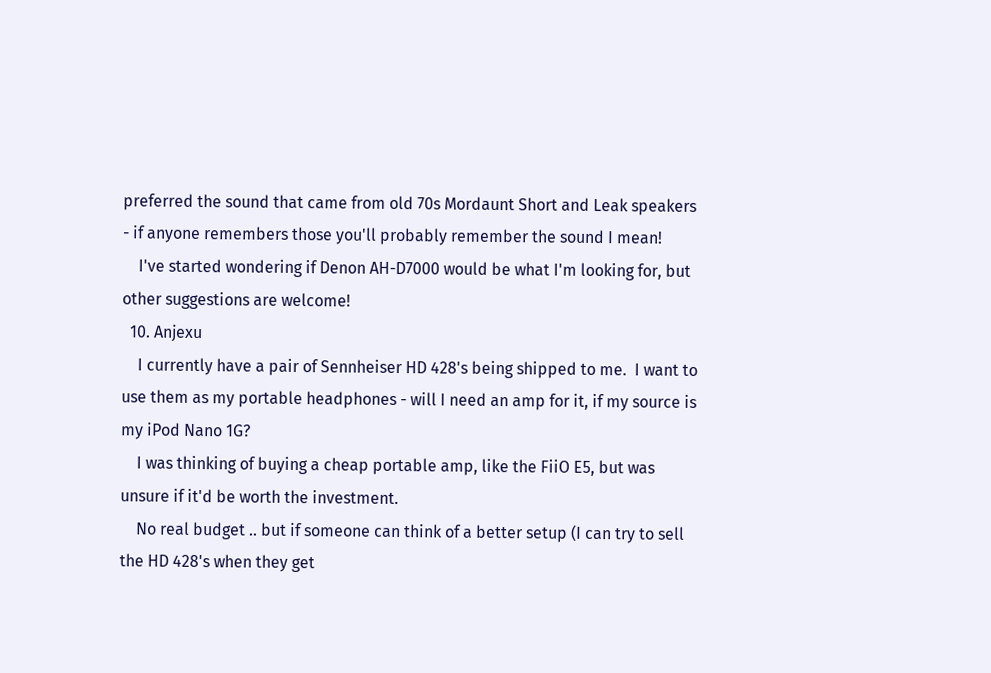preferred the sound that came from old 70s Mordaunt Short and Leak speakers - if anyone remembers those you'll probably remember the sound I mean!
    I've started wondering if Denon AH-D7000 would be what I'm looking for, but other suggestions are welcome!
  10. Anjexu
    I currently have a pair of Sennheiser HD 428's being shipped to me.  I want to use them as my portable headphones - will I need an amp for it, if my source is my iPod Nano 1G?
    I was thinking of buying a cheap portable amp, like the FiiO E5, but was unsure if it'd be worth the investment.
    No real budget .. but if someone can think of a better setup (I can try to sell the HD 428's when they get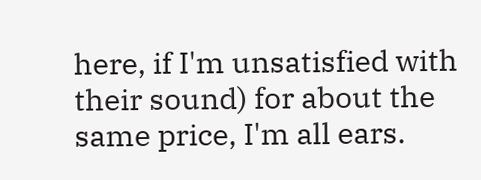here, if I'm unsatisfied with their sound) for about the same price, I'm all ears.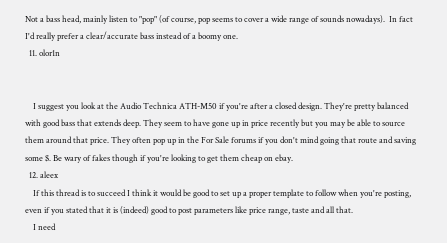Not a bass head, mainly listen to "pop" (of course, pop seems to cover a wide range of sounds nowadays).  In fact I'd really prefer a clear/accurate bass instead of a boomy one.
  11. olor1n


    I suggest you look at the Audio Technica ATH-M50 if you're after a closed design. They're pretty balanced with good bass that extends deep. They seem to have gone up in price recently but you may be able to source them around that price. They often pop up in the For Sale forums if you don't mind going that route and saving some $. Be wary of fakes though if you're looking to get them cheap on ebay.
  12. aleex
    If this thread is to succeed I think it would be good to set up a proper template to follow when you're posting, even if you stated that it is (indeed) good to post parameters like price range, taste and all that.
    I need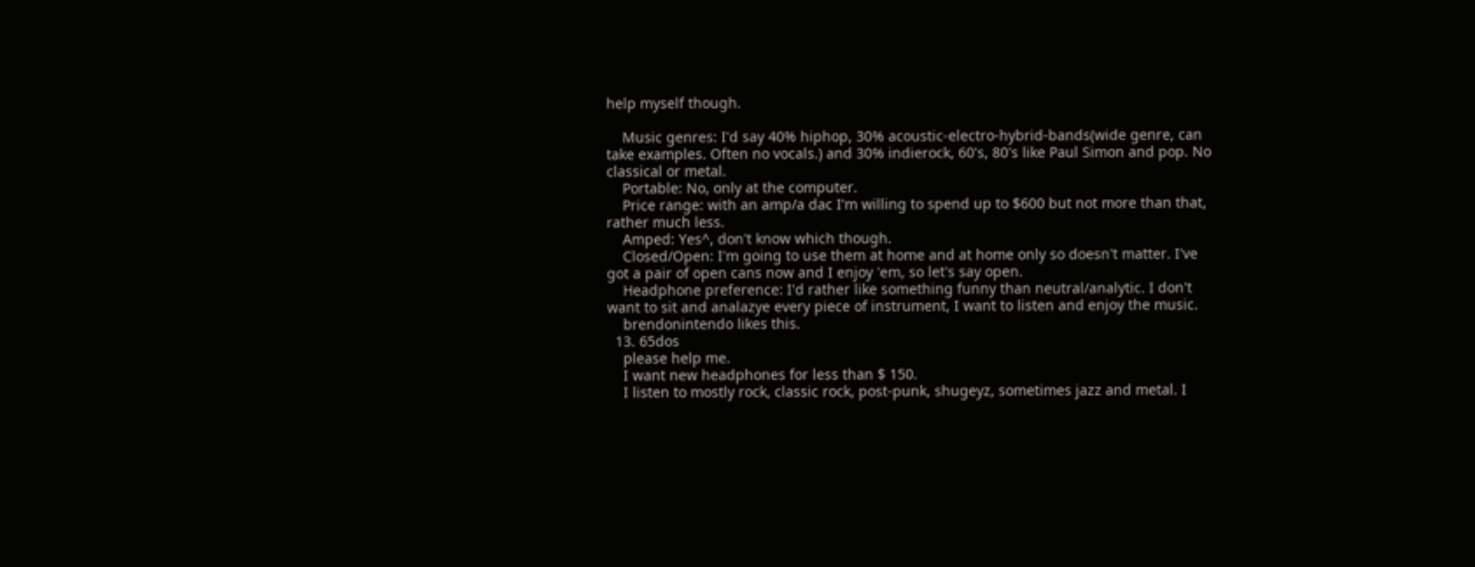help myself though.

    Music genres: I'd say 40% hiphop, 30% acoustic-electro-hybrid-bands(wide genre, can take examples. Often no vocals.) and 30% indierock, 60's, 80's like Paul Simon and pop. No classical or metal.
    Portable: No, only at the computer.
    Price range: with an amp/a dac I'm willing to spend up to $600 but not more than that, rather much less.
    Amped: Yes^, don't know which though.
    Closed/Open: I'm going to use them at home and at home only so doesn't matter. I've got a pair of open cans now and I enjoy 'em, so let's say open.
    Headphone preference: I'd rather like something funny than neutral/analytic. I don't want to sit and analazye every piece of instrument, I want to listen and enjoy the music.
    brendonintendo likes this.
  13. 65dos
    please help me.
    I want new headphones for less than $ 150.
    I listen to mostly rock, classic rock, post-punk, shugeyz, sometimes jazz and metal. I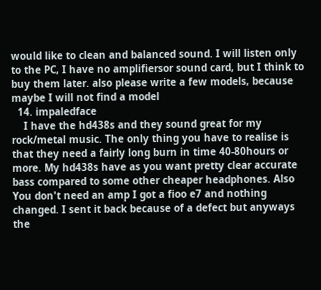would like to clean and balanced sound. I will listen only to the PC, I have no amplifiersor sound card, but I think to buy them later. also please write a few models, because maybe I will not find a model
  14. impaledface
    I have the hd438s and they sound great for my rock/metal music. The only thing you have to realise is that they need a fairly long burn in time 40-80hours or more. My hd438s have as you want pretty clear accurate bass compared to some other cheaper headphones. Also You don't need an amp I got a fioo e7 and nothing changed. I sent it back because of a defect but anyways the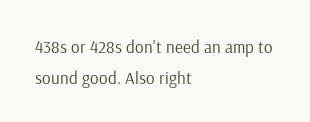438s or 428s don't need an amp to sound good. Also right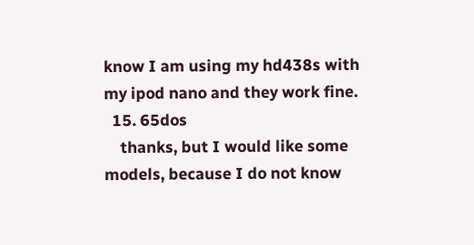know I am using my hd438s with my ipod nano and they work fine.
  15. 65dos
    thanks, but I would like some models, because I do not know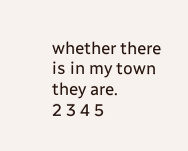whether there is in my town they are.
2 3 4 5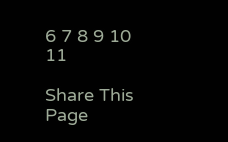6 7 8 9 10 11

Share This Page